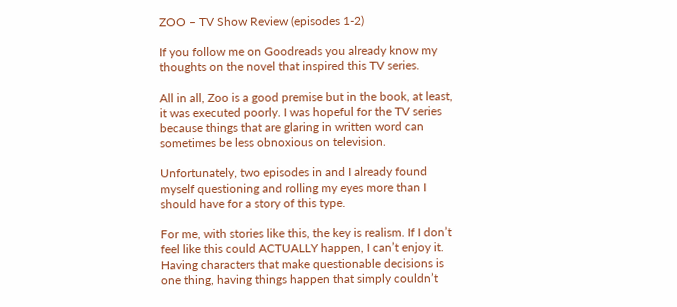ZOO – TV Show Review (episodes 1-2)

If you follow me on Goodreads you already know my thoughts on the novel that inspired this TV series.

All in all, Zoo is a good premise but in the book, at least, it was executed poorly. I was hopeful for the TV series because things that are glaring in written word can sometimes be less obnoxious on television.

Unfortunately, two episodes in and I already found myself questioning and rolling my eyes more than I should have for a story of this type.

For me, with stories like this, the key is realism. If I don’t feel like this could ACTUALLY happen, I can’t enjoy it. Having characters that make questionable decisions is one thing, having things happen that simply couldn’t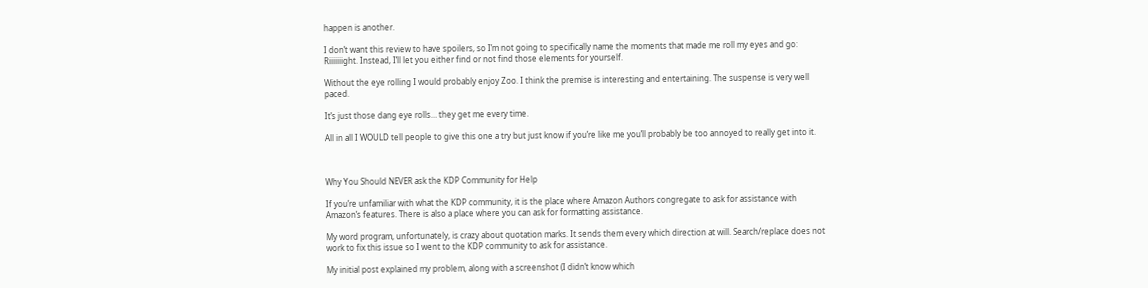happen is another.

I don’t want this review to have spoilers, so I’m not going to specifically name the moments that made me roll my eyes and go: Riiiiiiight. Instead, I’ll let you either find or not find those elements for yourself.

Without the eye rolling I would probably enjoy Zoo. I think the premise is interesting and entertaining. The suspense is very well paced.

It’s just those dang eye rolls… they get me every time.

All in all I WOULD tell people to give this one a try but just know if you’re like me you’ll probably be too annoyed to really get into it.



Why You Should NEVER ask the KDP Community for Help

If you’re unfamiliar with what the KDP community, it is the place where Amazon Authors congregate to ask for assistance with Amazon’s features. There is also a place where you can ask for formatting assistance.

My word program, unfortunately, is crazy about quotation marks. It sends them every which direction at will. Search/replace does not work to fix this issue so I went to the KDP community to ask for assistance.

My initial post explained my problem, along with a screenshot (I didn’t know which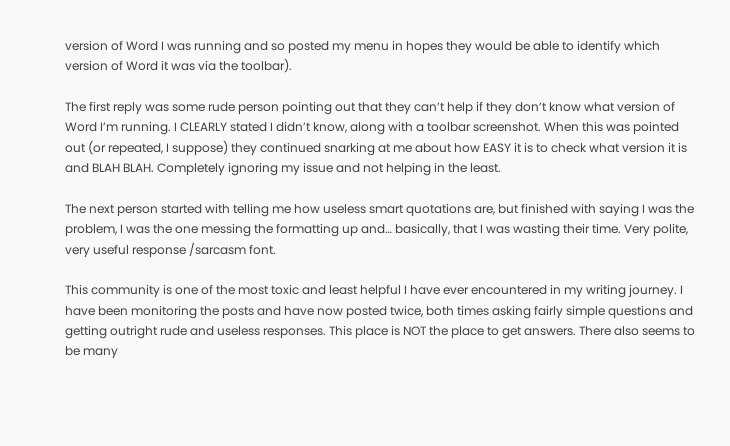version of Word I was running and so posted my menu in hopes they would be able to identify which version of Word it was via the toolbar).

The first reply was some rude person pointing out that they can’t help if they don’t know what version of Word I’m running. I CLEARLY stated I didn’t know, along with a toolbar screenshot. When this was pointed out (or repeated, I suppose) they continued snarking at me about how EASY it is to check what version it is and BLAH BLAH. Completely ignoring my issue and not helping in the least.

The next person started with telling me how useless smart quotations are, but finished with saying I was the problem, I was the one messing the formatting up and… basically, that I was wasting their time. Very polite, very useful response /sarcasm font.

This community is one of the most toxic and least helpful I have ever encountered in my writing journey. I have been monitoring the posts and have now posted twice, both times asking fairly simple questions and getting outright rude and useless responses. This place is NOT the place to get answers. There also seems to be many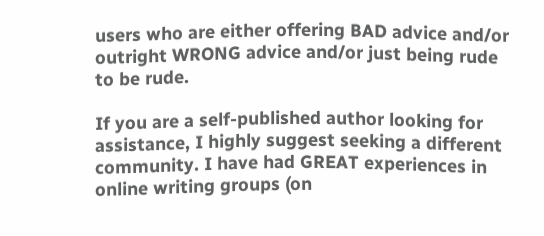users who are either offering BAD advice and/or outright WRONG advice and/or just being rude to be rude.

If you are a self-published author looking for assistance, I highly suggest seeking a different community. I have had GREAT experiences in online writing groups (on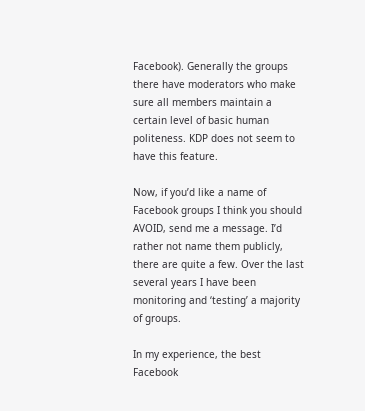Facebook). Generally the groups there have moderators who make sure all members maintain a certain level of basic human politeness. KDP does not seem to have this feature.

Now, if you’d like a name of Facebook groups I think you should AVOID, send me a message. I’d rather not name them publicly, there are quite a few. Over the last several years I have been monitoring and ‘testing’ a majority of groups.

In my experience, the best Facebook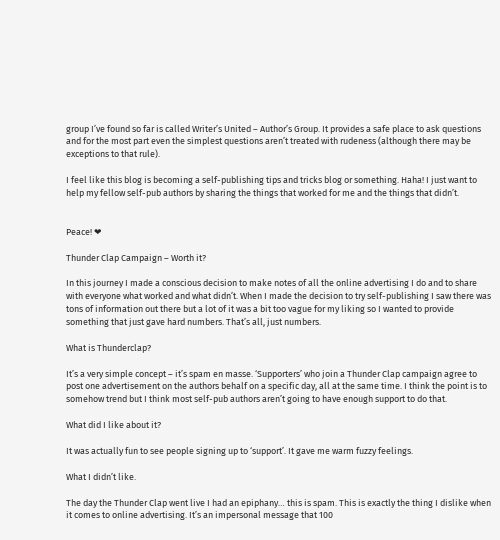group I’ve found so far is called Writer’s United – Author’s Group. It provides a safe place to ask questions and for the most part even the simplest questions aren’t treated with rudeness (although there may be exceptions to that rule).

I feel like this blog is becoming a self-publishing tips and tricks blog or something. Haha! I just want to help my fellow self-pub authors by sharing the things that worked for me and the things that didn’t.


Peace! ❤

Thunder Clap Campaign – Worth it?

In this journey I made a conscious decision to make notes of all the online advertising I do and to share with everyone what worked and what didn’t. When I made the decision to try self-publishing I saw there was tons of information out there but a lot of it was a bit too vague for my liking so I wanted to provide something that just gave hard numbers. That’s all, just numbers.

What is Thunderclap?

It’s a very simple concept – it’s spam en masse. ‘Supporters’ who join a Thunder Clap campaign agree to post one advertisement on the authors behalf on a specific day, all at the same time. I think the point is to somehow trend but I think most self-pub authors aren’t going to have enough support to do that.

What did I like about it?

It was actually fun to see people signing up to ‘support’. It gave me warm fuzzy feelings.

What I didn’t like.

The day the Thunder Clap went live I had an epiphany… this is spam. This is exactly the thing I dislike when it comes to online advertising. It’s an impersonal message that 100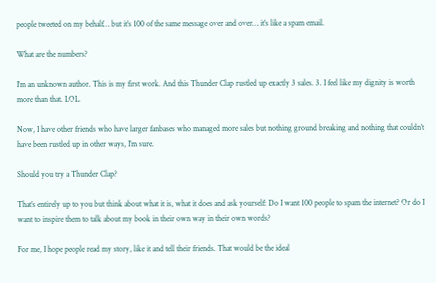people tweeted on my behalf… but it’s 100 of the same message over and over… it’s like a spam email.

What are the numbers?

I’m an unknown author. This is my first work. And this Thunder Clap rustled up exactly 3 sales. 3. I feel like my dignity is worth more than that. LOL.

Now, I have other friends who have larger fanbases who managed more sales but nothing ground breaking and nothing that couldn’t have been rustled up in other ways, I’m sure.

Should you try a Thunder Clap?

That’s entirely up to you but think about what it is, what it does and ask yourself: Do I want 100 people to spam the internet? Or do I want to inspire them to talk about my book in their own way in their own words?

For me, I hope people read my story, like it and tell their friends. That would be the ideal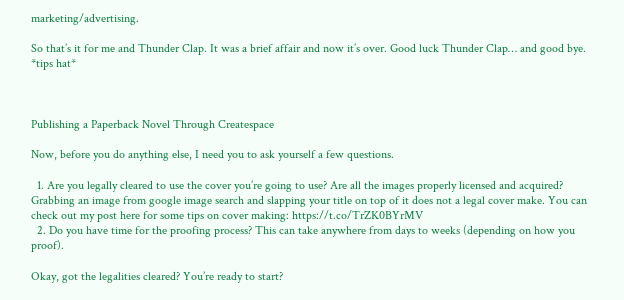marketing/advertising.

So that’s it for me and Thunder Clap. It was a brief affair and now it’s over. Good luck Thunder Clap… and good bye. *tips hat*



Publishing a Paperback Novel Through Createspace

Now, before you do anything else, I need you to ask yourself a few questions.

  1. Are you legally cleared to use the cover you’re going to use? Are all the images properly licensed and acquired? Grabbing an image from google image search and slapping your title on top of it does not a legal cover make. You can check out my post here for some tips on cover making: https://t.co/TrZK0BYrMV
  2. Do you have time for the proofing process? This can take anywhere from days to weeks (depending on how you proof).

Okay, got the legalities cleared? You’re ready to start?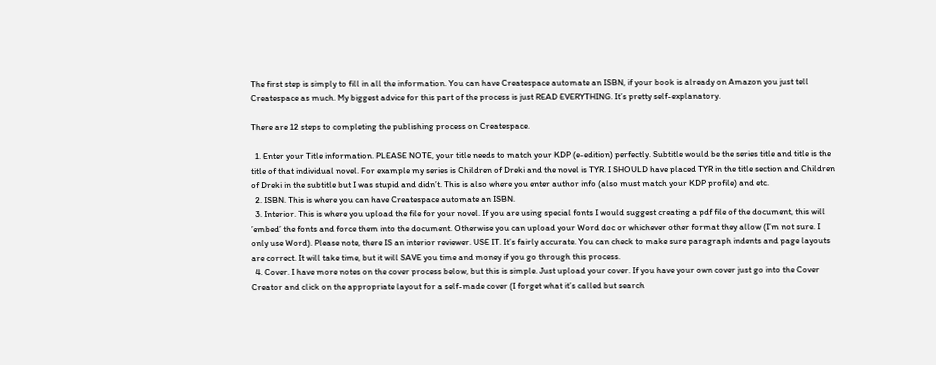The first step is simply to fill in all the information. You can have Createspace automate an ISBN, if your book is already on Amazon you just tell Createspace as much. My biggest advice for this part of the process is just READ EVERYTHING. It’s pretty self-explanatory.

There are 12 steps to completing the publishing process on Createspace.

  1. Enter your Title information. PLEASE NOTE, your title needs to match your KDP (e-edition) perfectly. Subtitle would be the series title and title is the title of that individual novel. For example my series is Children of Dreki and the novel is TYR. I SHOULD have placed TYR in the title section and Children of Dreki in the subtitle but I was stupid and didn’t. This is also where you enter author info (also must match your KDP profile) and etc.
  2. ISBN. This is where you can have Createspace automate an ISBN.
  3. Interior. This is where you upload the file for your novel. If you are using special fonts I would suggest creating a pdf file of the document, this will ’embed’ the fonts and force them into the document. Otherwise you can upload your Word doc or whichever other format they allow (I’m not sure. I only use Word). Please note, there IS an interior reviewer. USE IT. It’s fairly accurate. You can check to make sure paragraph indents and page layouts are correct. It will take time, but it will SAVE you time and money if you go through this process.
  4. Cover. I have more notes on the cover process below, but this is simple. Just upload your cover. If you have your own cover just go into the Cover Creator and click on the appropriate layout for a self-made cover (I forget what it’s called but search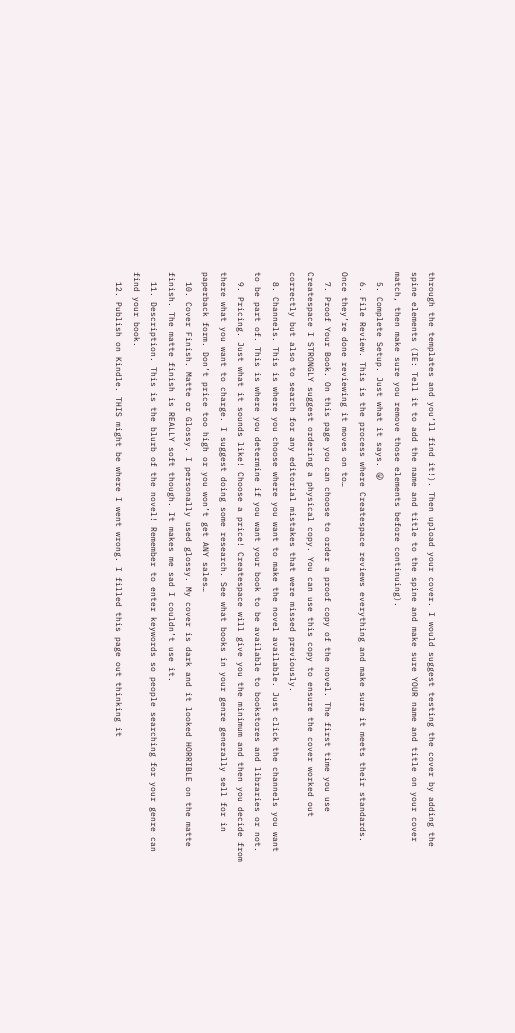through the templates and you’ll find it!). Then upload your cover. I would suggest testing the cover by adding the spine elements (IE: Tell it to add the name and title to the spine and make sure YOUR name and title on your cover match, then make sure you remove those elements before continuing).
  5. Complete Setup. Just what it says. 😛
  6. File Review. This is the process where Createspace reviews everything and make sure it meets their standards. Once they’re done reviewing it moves on to…
  7. Proof Your Book. On this page you can choose to order a proof copy of the novel. The first time you use Createspace I STRONGLY suggest ordering a physical copy. You can use this copy to ensure the cover worked out correctly but also to search for any editorial mistakes that were missed previously.
  8. Channels. This is where you choose where you want to make the novel available. Just click the channels you want to be part of. This is where you determine if you want your book to be available to bookstores and libraries or not.
  9. Pricing. Just what it sounds like! Choose a price! Createspace will give you the minimum and then you decide from there what you want to charge. I suggest doing some research. See what books in your genre generally sell for in paperback form. Don’t price too high or you won’t get ANY sales…
  10. Cover Finish. Matte or Glossy. I personally used glossy. My cover is dark and it looked HORRIBLE on the matte finish. The matte finish is REALLY soft though. It makes me sad I couldn’t use it.
  11. Description. This is the blurb of the novel! Remember to enter keywords so people searching for your genre can find your book.
  12. Publish on Kindle. THIS might be where I went wrong. I filled this page out thinking it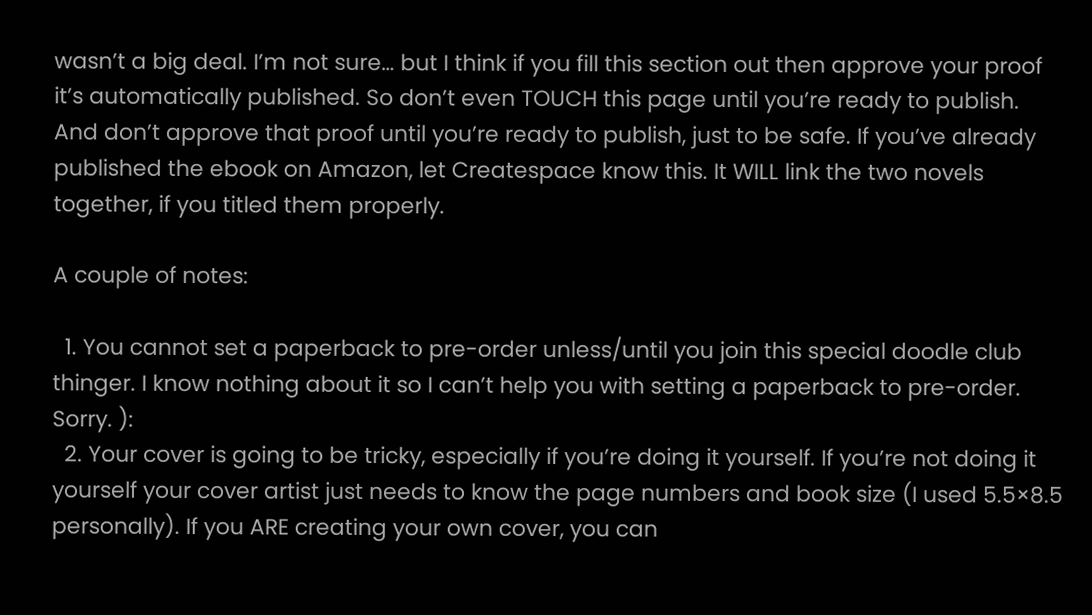wasn’t a big deal. I’m not sure… but I think if you fill this section out then approve your proof it’s automatically published. So don’t even TOUCH this page until you’re ready to publish. And don’t approve that proof until you’re ready to publish, just to be safe. If you’ve already published the ebook on Amazon, let Createspace know this. It WILL link the two novels together, if you titled them properly.

A couple of notes:

  1. You cannot set a paperback to pre-order unless/until you join this special doodle club thinger. I know nothing about it so I can’t help you with setting a paperback to pre-order. Sorry. ):
  2. Your cover is going to be tricky, especially if you’re doing it yourself. If you’re not doing it yourself your cover artist just needs to know the page numbers and book size (I used 5.5×8.5 personally). If you ARE creating your own cover, you can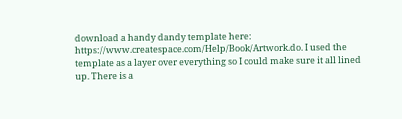download a handy dandy template here: https://www.createspace.com/Help/Book/Artwork.do. I used the template as a layer over everything so I could make sure it all lined up. There is a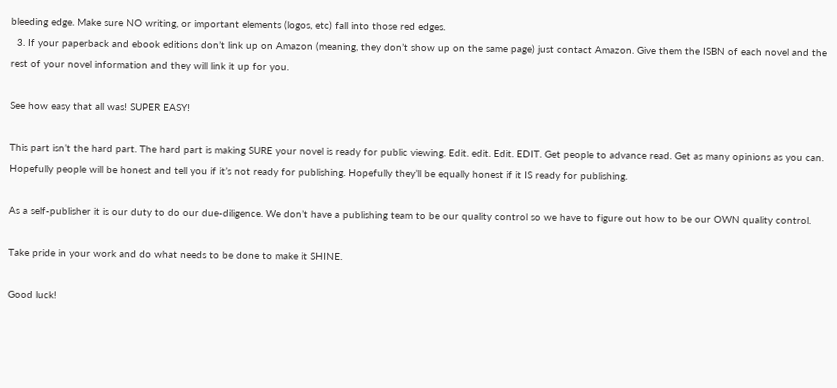bleeding edge. Make sure NO writing, or important elements (logos, etc) fall into those red edges.
  3. If your paperback and ebook editions don’t link up on Amazon (meaning, they don’t show up on the same page) just contact Amazon. Give them the ISBN of each novel and the rest of your novel information and they will link it up for you.

See how easy that all was! SUPER EASY!

This part isn’t the hard part. The hard part is making SURE your novel is ready for public viewing. Edit. edit. Edit. EDIT. Get people to advance read. Get as many opinions as you can. Hopefully people will be honest and tell you if it’s not ready for publishing. Hopefully they’ll be equally honest if it IS ready for publishing.

As a self-publisher it is our duty to do our due-diligence. We don’t have a publishing team to be our quality control so we have to figure out how to be our OWN quality control.

Take pride in your work and do what needs to be done to make it SHINE.

Good luck!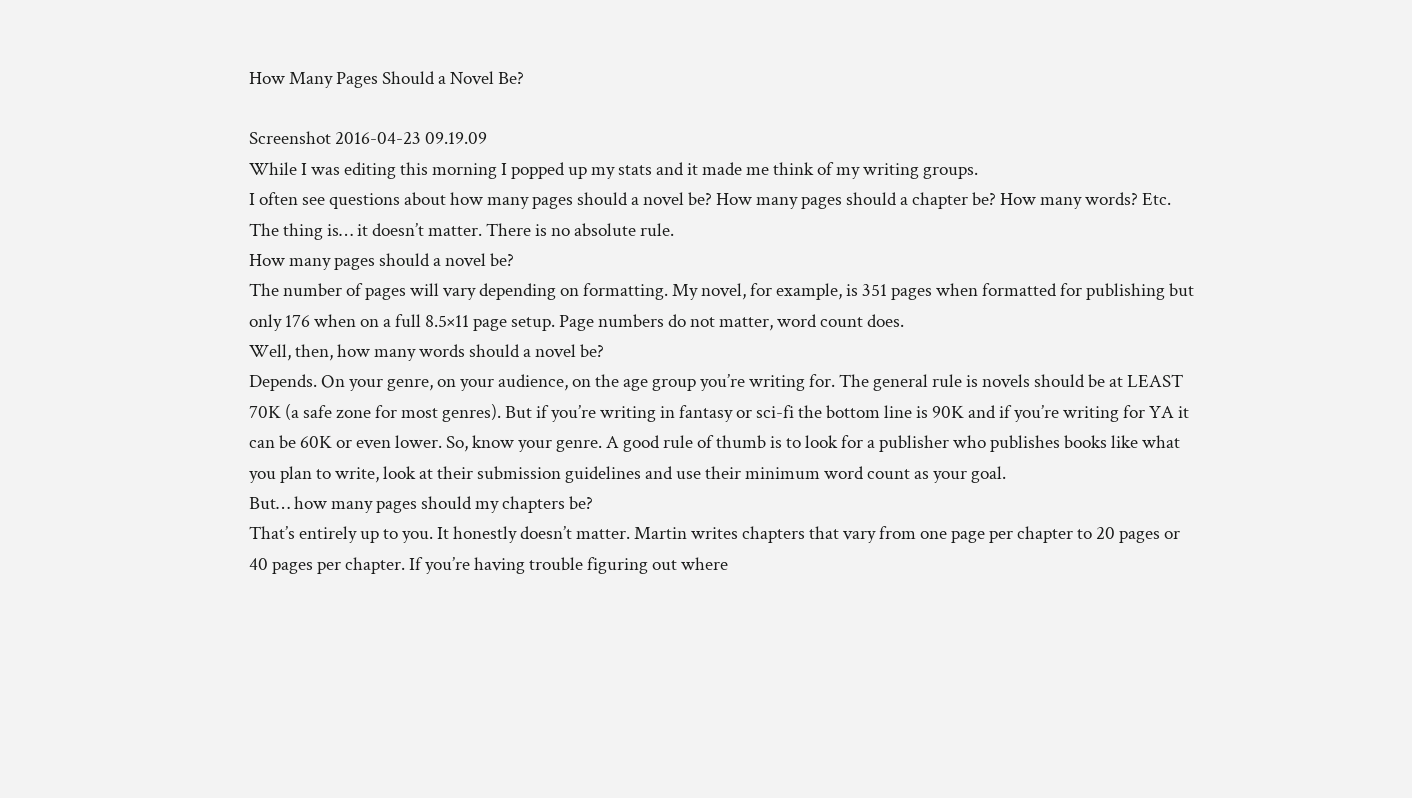How Many Pages Should a Novel Be?

Screenshot 2016-04-23 09.19.09
While I was editing this morning I popped up my stats and it made me think of my writing groups.
I often see questions about how many pages should a novel be? How many pages should a chapter be? How many words? Etc.
The thing is… it doesn’t matter. There is no absolute rule.
How many pages should a novel be?
The number of pages will vary depending on formatting. My novel, for example, is 351 pages when formatted for publishing but only 176 when on a full 8.5×11 page setup. Page numbers do not matter, word count does.
Well, then, how many words should a novel be?
Depends. On your genre, on your audience, on the age group you’re writing for. The general rule is novels should be at LEAST 70K (a safe zone for most genres). But if you’re writing in fantasy or sci-fi the bottom line is 90K and if you’re writing for YA it can be 60K or even lower. So, know your genre. A good rule of thumb is to look for a publisher who publishes books like what you plan to write, look at their submission guidelines and use their minimum word count as your goal.
But… how many pages should my chapters be?
That’s entirely up to you. It honestly doesn’t matter. Martin writes chapters that vary from one page per chapter to 20 pages or 40 pages per chapter. If you’re having trouble figuring out where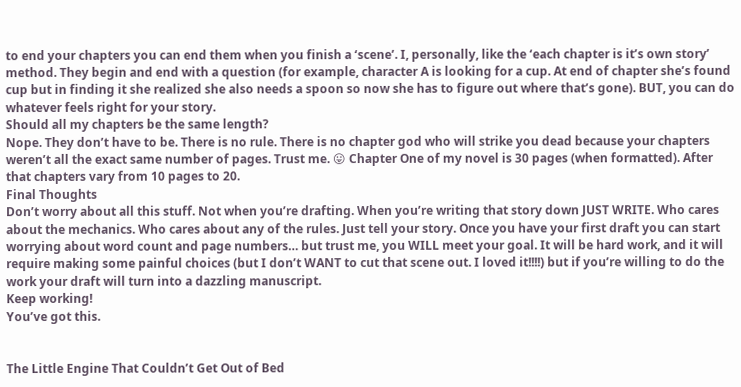to end your chapters you can end them when you finish a ‘scene’. I, personally, like the ‘each chapter is it’s own story’ method. They begin and end with a question (for example, character A is looking for a cup. At end of chapter she’s found cup but in finding it she realized she also needs a spoon so now she has to figure out where that’s gone). BUT, you can do whatever feels right for your story.
Should all my chapters be the same length?
Nope. They don’t have to be. There is no rule. There is no chapter god who will strike you dead because your chapters weren’t all the exact same number of pages. Trust me. 😛 Chapter One of my novel is 30 pages (when formatted). After that chapters vary from 10 pages to 20.
Final Thoughts
Don’t worry about all this stuff. Not when you’re drafting. When you’re writing that story down JUST WRITE. Who cares about the mechanics. Who cares about any of the rules. Just tell your story. Once you have your first draft you can start worrying about word count and page numbers… but trust me, you WILL meet your goal. It will be hard work, and it will require making some painful choices (but I don’t WANT to cut that scene out. I loved it!!!!) but if you’re willing to do the work your draft will turn into a dazzling manuscript.
Keep working!
You’ve got this.


The Little Engine That Couldn’t Get Out of Bed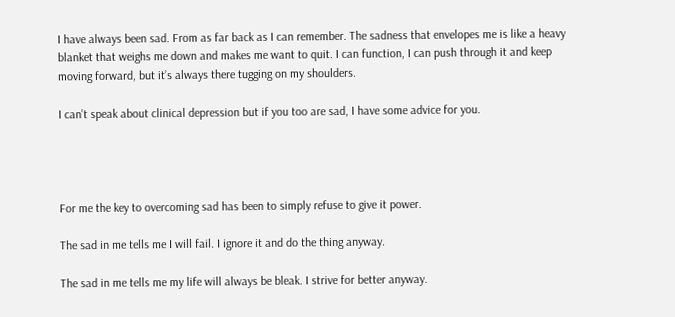I have always been sad. From as far back as I can remember. The sadness that envelopes me is like a heavy blanket that weighs me down and makes me want to quit. I can function, I can push through it and keep moving forward, but it’s always there tugging on my shoulders.

I can’t speak about clinical depression but if you too are sad, I have some advice for you.




For me the key to overcoming sad has been to simply refuse to give it power.

The sad in me tells me I will fail. I ignore it and do the thing anyway.

The sad in me tells me my life will always be bleak. I strive for better anyway.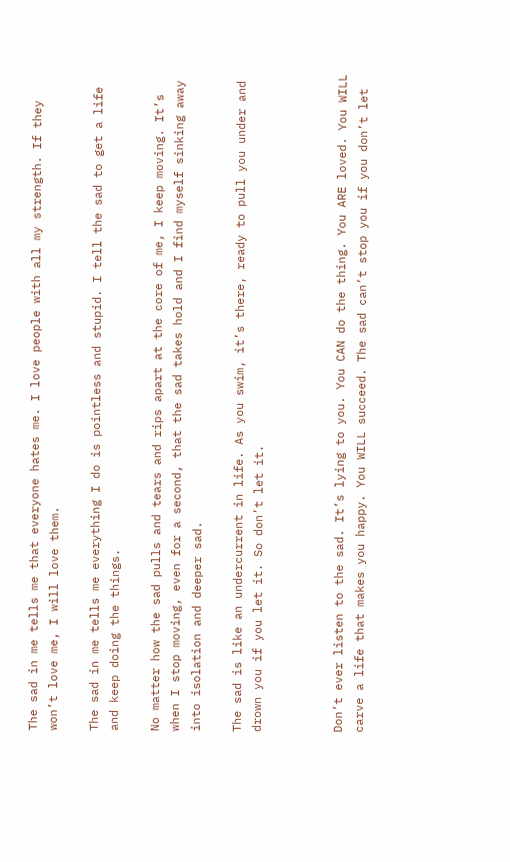The sad in me tells me that everyone hates me. I love people with all my strength. If they won’t love me, I will love them.

The sad in me tells me everything I do is pointless and stupid. I tell the sad to get a life and keep doing the things.

No matter how the sad pulls and tears and rips apart at the core of me, I keep moving. It’s when I stop moving, even for a second, that the sad takes hold and I find myself sinking away into isolation and deeper sad.

The sad is like an undercurrent in life. As you swim, it’s there, ready to pull you under and drown you if you let it. So don’t let it.



Don’t ever listen to the sad. It’s lying to you. You CAN do the thing. You ARE loved. You WILL carve a life that makes you happy. You WILL succeed. The sad can’t stop you if you don’t let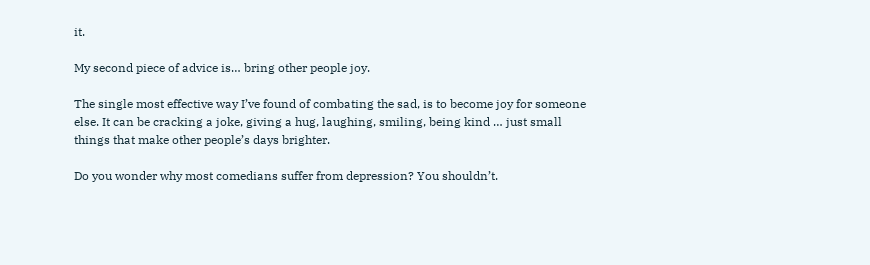it.

My second piece of advice is… bring other people joy.

The single most effective way I’ve found of combating the sad, is to become joy for someone else. It can be cracking a joke, giving a hug, laughing, smiling, being kind … just small things that make other people’s days brighter.

Do you wonder why most comedians suffer from depression? You shouldn’t.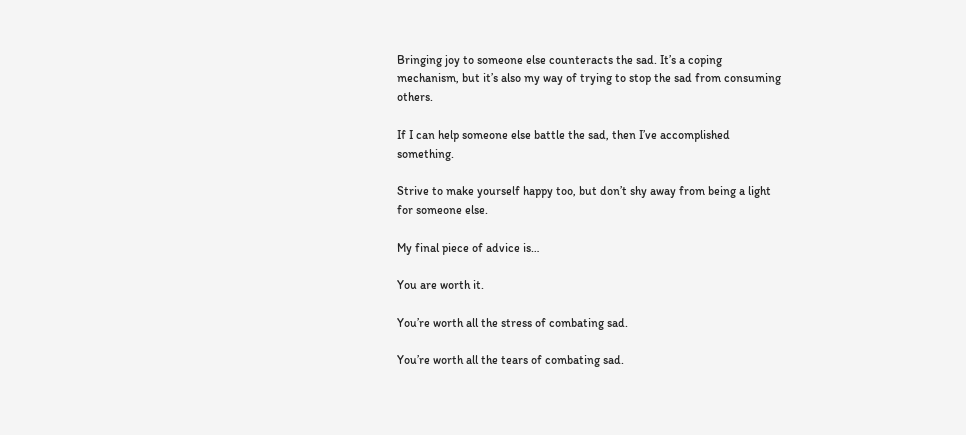Bringing joy to someone else counteracts the sad. It’s a coping mechanism, but it’s also my way of trying to stop the sad from consuming others.

If I can help someone else battle the sad, then I’ve accomplished something.

Strive to make yourself happy too, but don’t shy away from being a light for someone else.

My final piece of advice is…

You are worth it.

You’re worth all the stress of combating sad.

You’re worth all the tears of combating sad.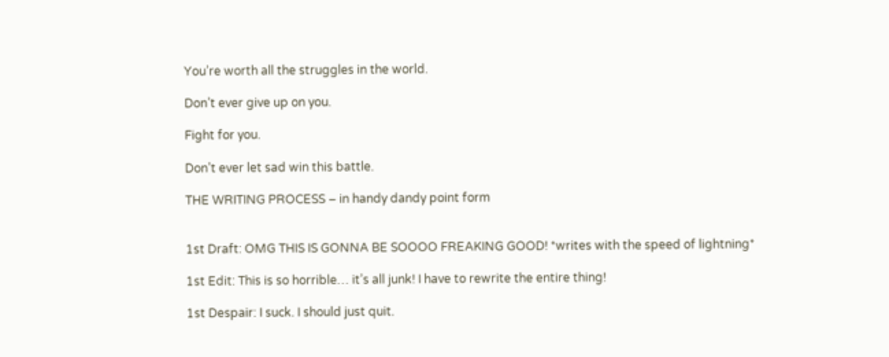You’re worth all the struggles in the world.

Don’t ever give up on you.

Fight for you.

Don’t ever let sad win this battle.

THE WRITING PROCESS – in handy dandy point form


1st Draft: OMG THIS IS GONNA BE SOOOO FREAKING GOOD! *writes with the speed of lightning*

1st Edit: This is so horrible… it’s all junk! I have to rewrite the entire thing!

1st Despair: I suck. I should just quit.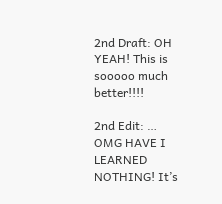2nd Draft: OH YEAH! This is sooooo much better!!!!

2nd Edit: … OMG HAVE I LEARNED NOTHING! It’s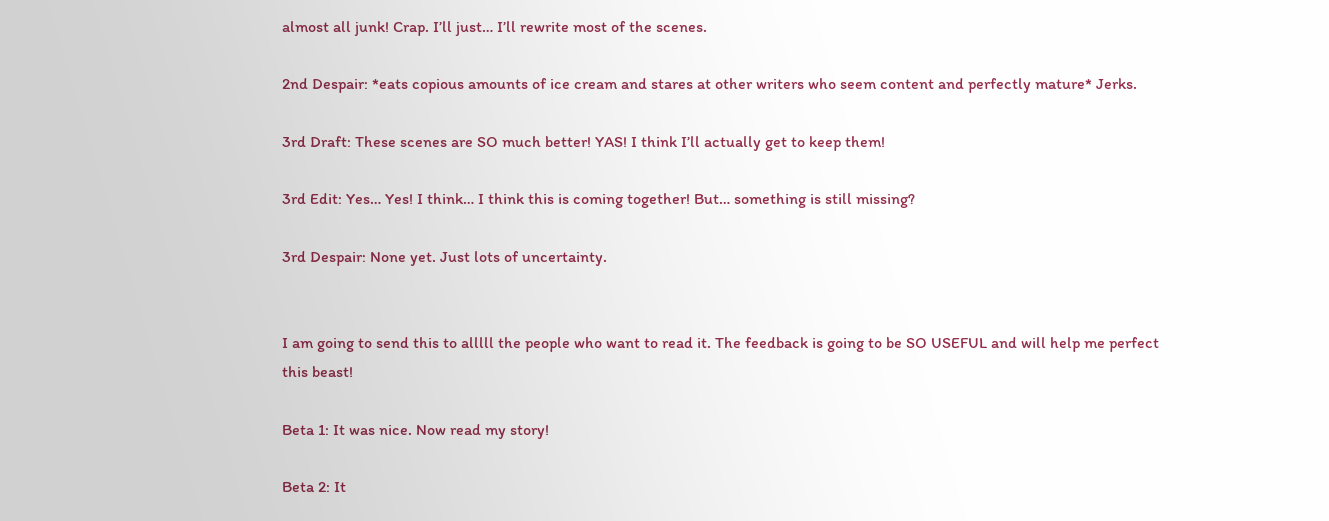almost all junk! Crap. I’ll just… I’ll rewrite most of the scenes.

2nd Despair: *eats copious amounts of ice cream and stares at other writers who seem content and perfectly mature* Jerks.

3rd Draft: These scenes are SO much better! YAS! I think I’ll actually get to keep them!

3rd Edit: Yes… Yes! I think… I think this is coming together! But… something is still missing?

3rd Despair: None yet. Just lots of uncertainty.


I am going to send this to alllll the people who want to read it. The feedback is going to be SO USEFUL and will help me perfect this beast!

Beta 1: It was nice. Now read my story!

Beta 2: It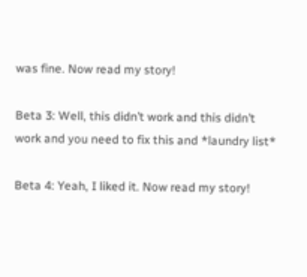was fine. Now read my story!

Beta 3: Well, this didn’t work and this didn’t work and you need to fix this and *laundry list*

Beta 4: Yeah, I liked it. Now read my story!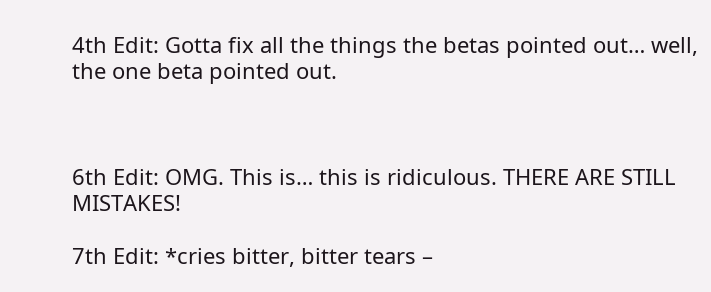4th Edit: Gotta fix all the things the betas pointed out… well, the one beta pointed out.



6th Edit: OMG. This is… this is ridiculous. THERE ARE STILL MISTAKES!

7th Edit: *cries bitter, bitter tears –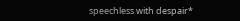speechless with despair*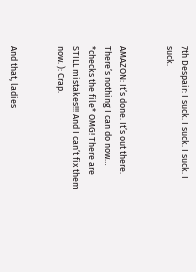7th Despair: I suck. I suck. I suck. I suck.


AMAZON: It’s done. It’s out there. There’s nothing I can do now… *checks the file* OMG! There are STILL mistakes!!! And I can’t fix them now. ): Crap.


And that, ladies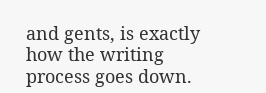and gents, is exactly how the writing process goes down.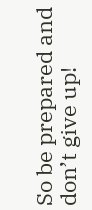So be prepared and don’t give up!